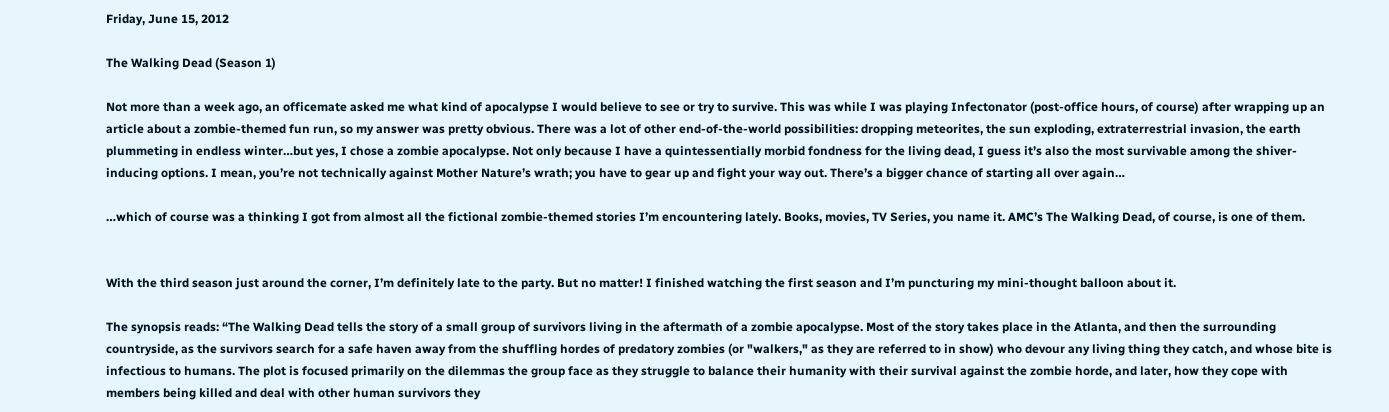Friday, June 15, 2012

The Walking Dead (Season 1)

Not more than a week ago, an officemate asked me what kind of apocalypse I would believe to see or try to survive. This was while I was playing Infectonator (post-office hours, of course) after wrapping up an article about a zombie-themed fun run, so my answer was pretty obvious. There was a lot of other end-of-the-world possibilities: dropping meteorites, the sun exploding, extraterrestrial invasion, the earth plummeting in endless winter…but yes, I chose a zombie apocalypse. Not only because I have a quintessentially morbid fondness for the living dead, I guess it’s also the most survivable among the shiver-inducing options. I mean, you’re not technically against Mother Nature’s wrath; you have to gear up and fight your way out. There’s a bigger chance of starting all over again…

…which of course was a thinking I got from almost all the fictional zombie-themed stories I’m encountering lately. Books, movies, TV Series, you name it. AMC’s The Walking Dead, of course, is one of them.


With the third season just around the corner, I’m definitely late to the party. But no matter! I finished watching the first season and I’m puncturing my mini-thought balloon about it.

The synopsis reads: “The Walking Dead tells the story of a small group of survivors living in the aftermath of a zombie apocalypse. Most of the story takes place in the Atlanta, and then the surrounding countryside, as the survivors search for a safe haven away from the shuffling hordes of predatory zombies (or "walkers," as they are referred to in show) who devour any living thing they catch, and whose bite is infectious to humans. The plot is focused primarily on the dilemmas the group face as they struggle to balance their humanity with their survival against the zombie horde, and later, how they cope with members being killed and deal with other human survivors they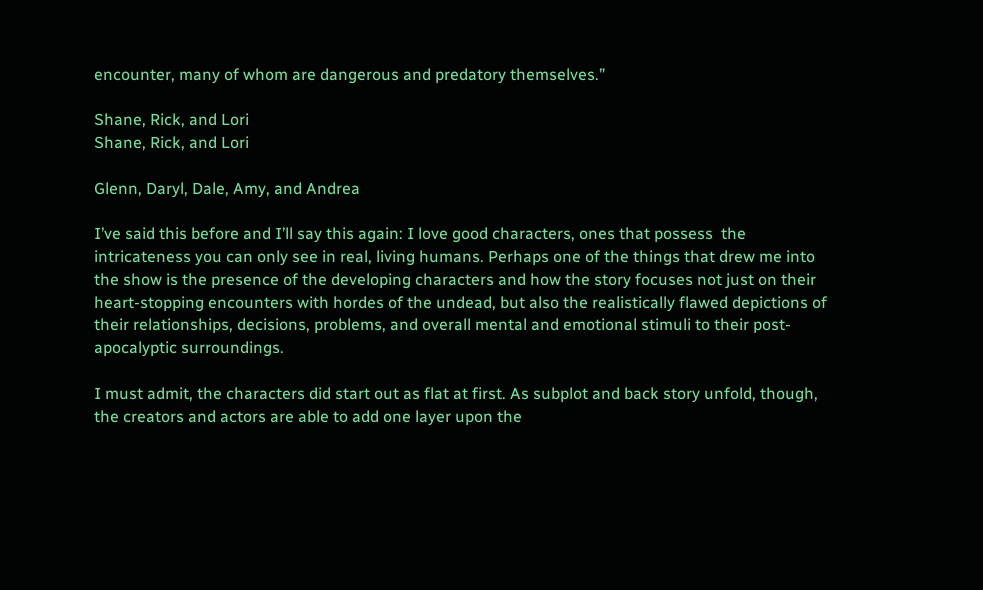encounter, many of whom are dangerous and predatory themselves.”

Shane, Rick, and Lori
Shane, Rick, and Lori

Glenn, Daryl, Dale, Amy, and Andrea

I’ve said this before and I’ll say this again: I love good characters, ones that possess  the intricateness you can only see in real, living humans. Perhaps one of the things that drew me into the show is the presence of the developing characters and how the story focuses not just on their heart-stopping encounters with hordes of the undead, but also the realistically flawed depictions of their relationships, decisions, problems, and overall mental and emotional stimuli to their post-apocalyptic surroundings.

I must admit, the characters did start out as flat at first. As subplot and back story unfold, though, the creators and actors are able to add one layer upon the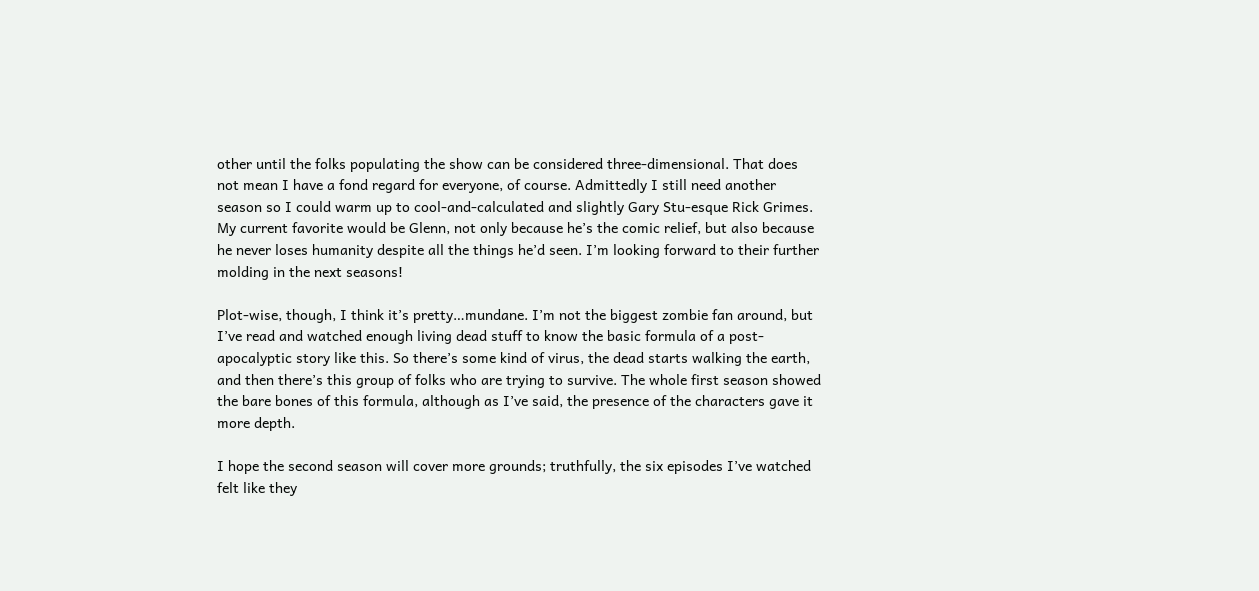other until the folks populating the show can be considered three-dimensional. That does not mean I have a fond regard for everyone, of course. Admittedly I still need another season so I could warm up to cool-and-calculated and slightly Gary Stu-esque Rick Grimes. My current favorite would be Glenn, not only because he’s the comic relief, but also because he never loses humanity despite all the things he’d seen. I’m looking forward to their further molding in the next seasons!

Plot-wise, though, I think it’s pretty…mundane. I’m not the biggest zombie fan around, but I’ve read and watched enough living dead stuff to know the basic formula of a post-apocalyptic story like this. So there’s some kind of virus, the dead starts walking the earth, and then there’s this group of folks who are trying to survive. The whole first season showed the bare bones of this formula, although as I’ve said, the presence of the characters gave it more depth.

I hope the second season will cover more grounds; truthfully, the six episodes I’ve watched felt like they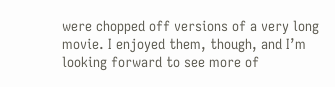were chopped off versions of a very long movie. I enjoyed them, though, and I’m looking forward to see more of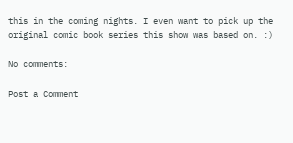this in the coming nights. I even want to pick up the original comic book series this show was based on. :)

No comments:

Post a Comment